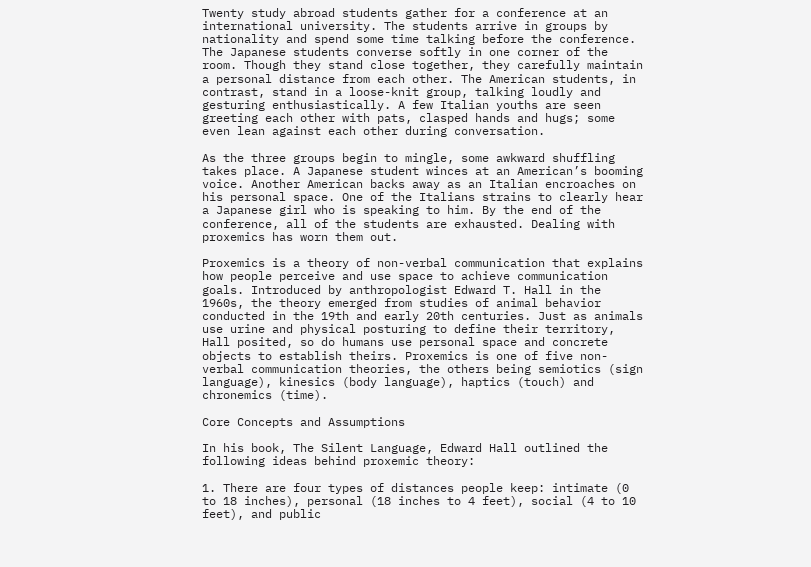Twenty study abroad students gather for a conference at an international university. The students arrive in groups by nationality and spend some time talking before the conference. The Japanese students converse softly in one corner of the room. Though they stand close together, they carefully maintain a personal distance from each other. The American students, in contrast, stand in a loose-knit group, talking loudly and gesturing enthusiastically. A few Italian youths are seen greeting each other with pats, clasped hands and hugs; some even lean against each other during conversation.

As the three groups begin to mingle, some awkward shuffling takes place. A Japanese student winces at an American’s booming voice. Another American backs away as an Italian encroaches on his personal space. One of the Italians strains to clearly hear a Japanese girl who is speaking to him. By the end of the conference, all of the students are exhausted. Dealing with proxemics has worn them out.

Proxemics is a theory of non-verbal communication that explains how people perceive and use space to achieve communication goals. Introduced by anthropologist Edward T. Hall in the 1960s, the theory emerged from studies of animal behavior conducted in the 19th and early 20th centuries. Just as animals use urine and physical posturing to define their territory, Hall posited, so do humans use personal space and concrete objects to establish theirs. Proxemics is one of five non-verbal communication theories, the others being semiotics (sign language), kinesics (body language), haptics (touch) and chronemics (time).

Core Concepts and Assumptions

In his book, The Silent Language, Edward Hall outlined the following ideas behind proxemic theory:

1. There are four types of distances people keep: intimate (0 to 18 inches), personal (18 inches to 4 feet), social (4 to 10 feet), and public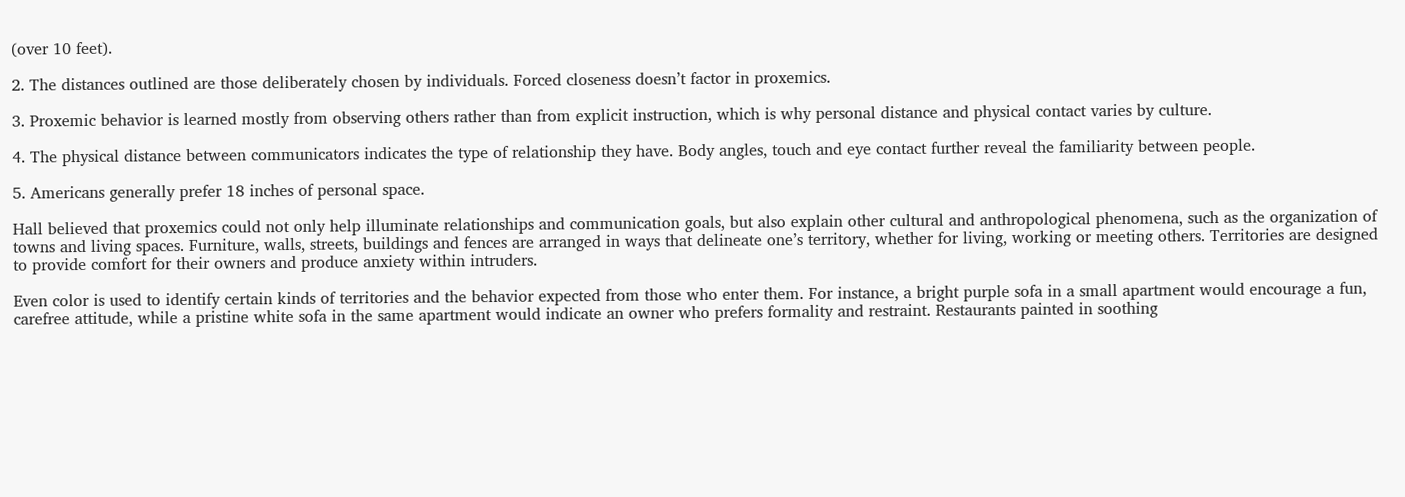(over 10 feet).

2. The distances outlined are those deliberately chosen by individuals. Forced closeness doesn’t factor in proxemics.

3. Proxemic behavior is learned mostly from observing others rather than from explicit instruction, which is why personal distance and physical contact varies by culture.

4. The physical distance between communicators indicates the type of relationship they have. Body angles, touch and eye contact further reveal the familiarity between people.

5. Americans generally prefer 18 inches of personal space.

Hall believed that proxemics could not only help illuminate relationships and communication goals, but also explain other cultural and anthropological phenomena, such as the organization of towns and living spaces. Furniture, walls, streets, buildings and fences are arranged in ways that delineate one’s territory, whether for living, working or meeting others. Territories are designed to provide comfort for their owners and produce anxiety within intruders.

Even color is used to identify certain kinds of territories and the behavior expected from those who enter them. For instance, a bright purple sofa in a small apartment would encourage a fun, carefree attitude, while a pristine white sofa in the same apartment would indicate an owner who prefers formality and restraint. Restaurants painted in soothing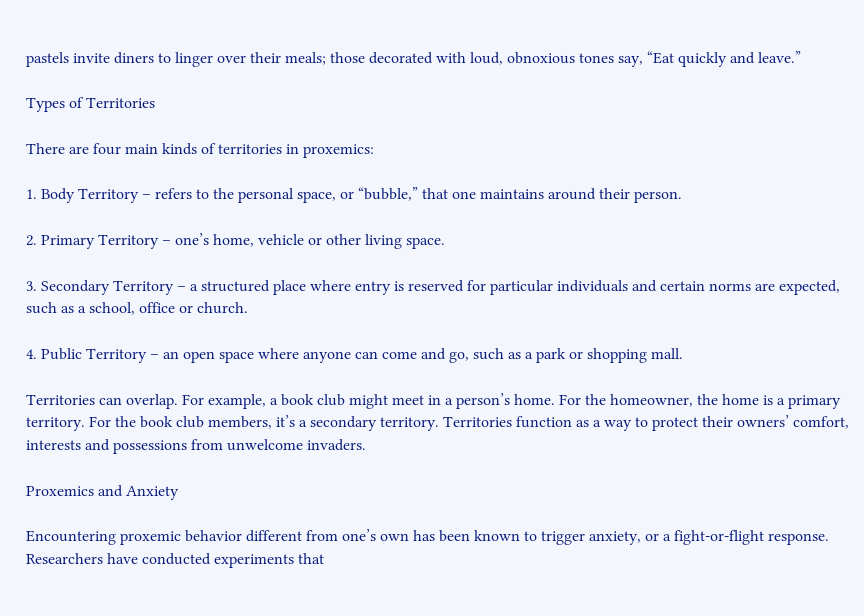pastels invite diners to linger over their meals; those decorated with loud, obnoxious tones say, “Eat quickly and leave.”

Types of Territories

There are four main kinds of territories in proxemics:

1. Body Territory – refers to the personal space, or “bubble,” that one maintains around their person.

2. Primary Territory – one’s home, vehicle or other living space.

3. Secondary Territory – a structured place where entry is reserved for particular individuals and certain norms are expected, such as a school, office or church.

4. Public Territory – an open space where anyone can come and go, such as a park or shopping mall.

Territories can overlap. For example, a book club might meet in a person’s home. For the homeowner, the home is a primary territory. For the book club members, it’s a secondary territory. Territories function as a way to protect their owners’ comfort, interests and possessions from unwelcome invaders.

Proxemics and Anxiety

Encountering proxemic behavior different from one’s own has been known to trigger anxiety, or a fight-or-flight response. Researchers have conducted experiments that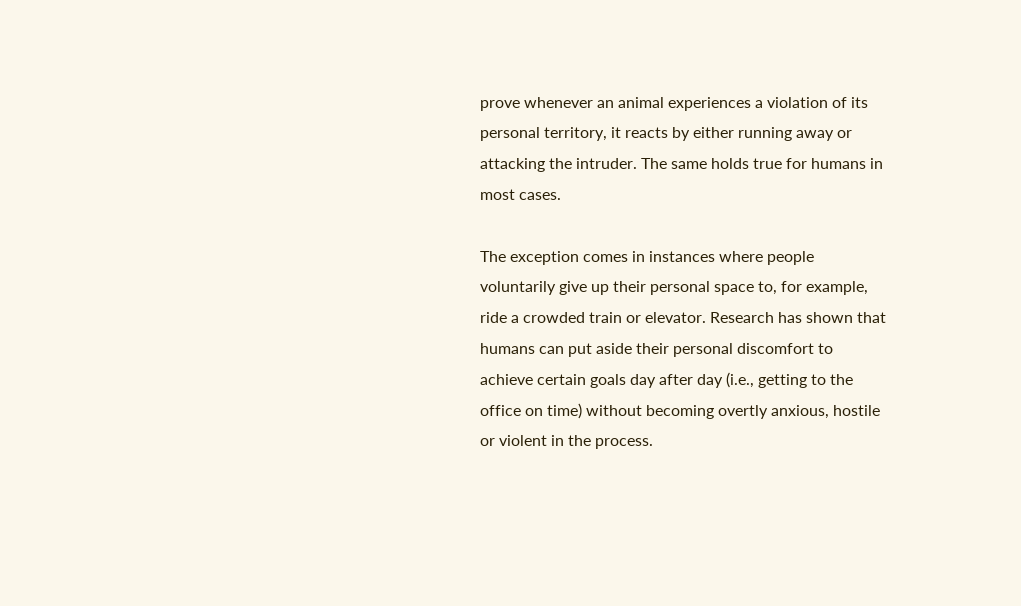prove whenever an animal experiences a violation of its personal territory, it reacts by either running away or attacking the intruder. The same holds true for humans in most cases.

The exception comes in instances where people voluntarily give up their personal space to, for example, ride a crowded train or elevator. Research has shown that humans can put aside their personal discomfort to achieve certain goals day after day (i.e., getting to the office on time) without becoming overtly anxious, hostile or violent in the process.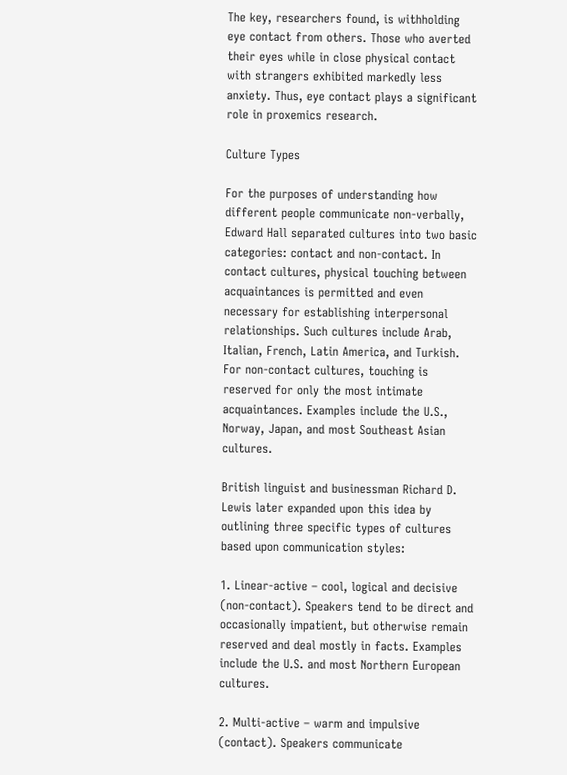The key, researchers found, is withholding eye contact from others. Those who averted their eyes while in close physical contact with strangers exhibited markedly less anxiety. Thus, eye contact plays a significant role in proxemics research.

Culture Types

For the purposes of understanding how different people communicate non-verbally, Edward Hall separated cultures into two basic categories: contact and non-contact. In contact cultures, physical touching between acquaintances is permitted and even necessary for establishing interpersonal relationships. Such cultures include Arab, Italian, French, Latin America, and Turkish. For non-contact cultures, touching is reserved for only the most intimate acquaintances. Examples include the U.S., Norway, Japan, and most Southeast Asian cultures.

British linguist and businessman Richard D. Lewis later expanded upon this idea by outlining three specific types of cultures based upon communication styles:

1. Linear-active – cool, logical and decisive (non-contact). Speakers tend to be direct and occasionally impatient, but otherwise remain reserved and deal mostly in facts. Examples include the U.S. and most Northern European cultures.

2. Multi-active – warm and impulsive (contact). Speakers communicate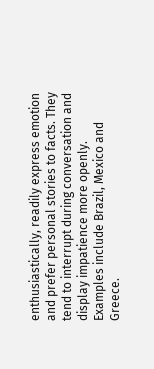enthusiastically, readily express emotion and prefer personal stories to facts. They tend to interrupt during conversation and display impatience more openly. Examples include Brazil, Mexico and Greece.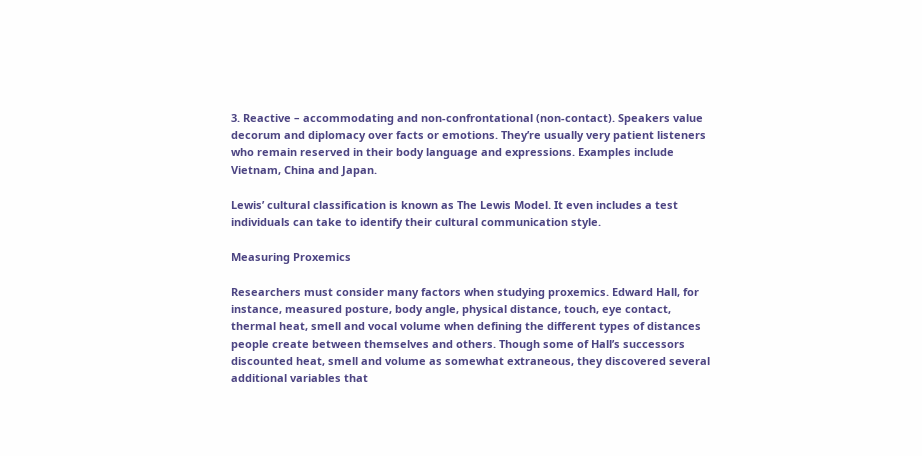3. Reactive – accommodating and non-confrontational (non-contact). Speakers value decorum and diplomacy over facts or emotions. They’re usually very patient listeners who remain reserved in their body language and expressions. Examples include Vietnam, China and Japan.

Lewis’ cultural classification is known as The Lewis Model. It even includes a test individuals can take to identify their cultural communication style.

Measuring Proxemics

Researchers must consider many factors when studying proxemics. Edward Hall, for instance, measured posture, body angle, physical distance, touch, eye contact, thermal heat, smell and vocal volume when defining the different types of distances people create between themselves and others. Though some of Hall’s successors discounted heat, smell and volume as somewhat extraneous, they discovered several additional variables that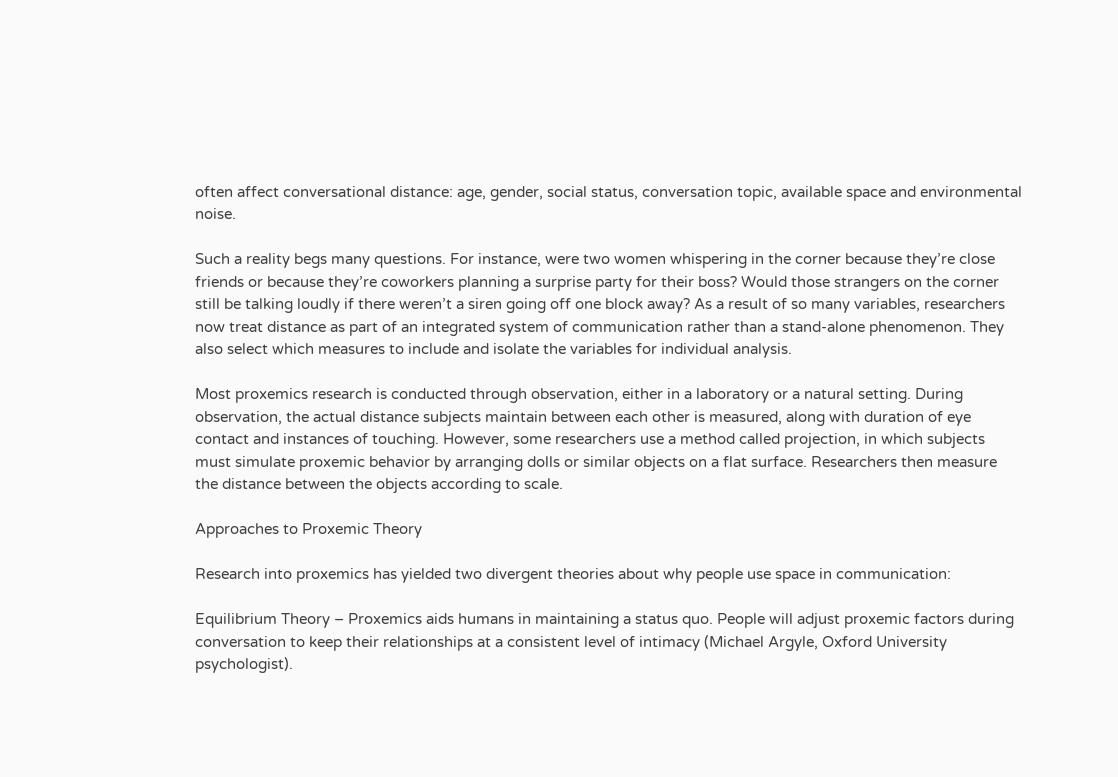often affect conversational distance: age, gender, social status, conversation topic, available space and environmental noise.

Such a reality begs many questions. For instance, were two women whispering in the corner because they’re close friends or because they’re coworkers planning a surprise party for their boss? Would those strangers on the corner still be talking loudly if there weren’t a siren going off one block away? As a result of so many variables, researchers now treat distance as part of an integrated system of communication rather than a stand-alone phenomenon. They also select which measures to include and isolate the variables for individual analysis.

Most proxemics research is conducted through observation, either in a laboratory or a natural setting. During observation, the actual distance subjects maintain between each other is measured, along with duration of eye contact and instances of touching. However, some researchers use a method called projection, in which subjects must simulate proxemic behavior by arranging dolls or similar objects on a flat surface. Researchers then measure the distance between the objects according to scale.

Approaches to Proxemic Theory

Research into proxemics has yielded two divergent theories about why people use space in communication:

Equilibrium Theory – Proxemics aids humans in maintaining a status quo. People will adjust proxemic factors during conversation to keep their relationships at a consistent level of intimacy (Michael Argyle, Oxford University psychologist).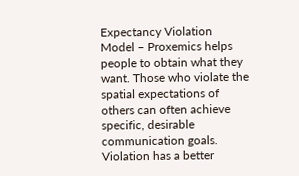Expectancy Violation Model – Proxemics helps people to obtain what they want. Those who violate the spatial expectations of others can often achieve specific, desirable communication goals. Violation has a better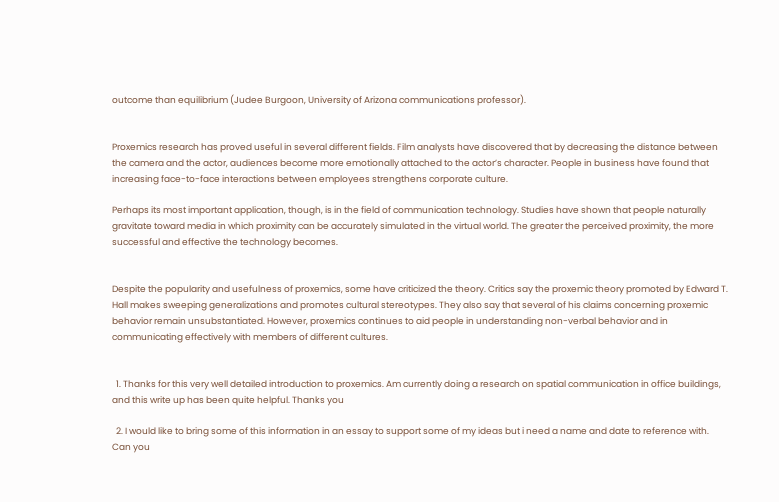outcome than equilibrium (Judee Burgoon, University of Arizona communications professor).


Proxemics research has proved useful in several different fields. Film analysts have discovered that by decreasing the distance between the camera and the actor, audiences become more emotionally attached to the actor’s character. People in business have found that increasing face-to-face interactions between employees strengthens corporate culture.

Perhaps its most important application, though, is in the field of communication technology. Studies have shown that people naturally gravitate toward media in which proximity can be accurately simulated in the virtual world. The greater the perceived proximity, the more successful and effective the technology becomes.


Despite the popularity and usefulness of proxemics, some have criticized the theory. Critics say the proxemic theory promoted by Edward T. Hall makes sweeping generalizations and promotes cultural stereotypes. They also say that several of his claims concerning proxemic behavior remain unsubstantiated. However, proxemics continues to aid people in understanding non-verbal behavior and in communicating effectively with members of different cultures.


  1. Thanks for this very well detailed introduction to proxemics. Am currently doing a research on spatial communication in office buildings, and this write up has been quite helpful. Thanks you

  2. I would like to bring some of this information in an essay to support some of my ideas but i need a name and date to reference with. Can you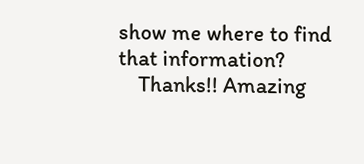show me where to find that information?
    Thanks!! Amazing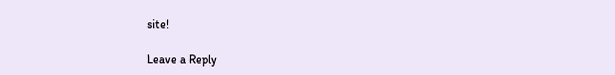site!

Leave a Reply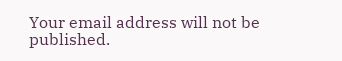Your email address will not be published.